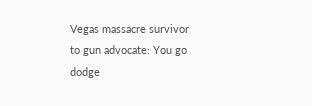Vegas massacre survivor to gun advocate: You go dodge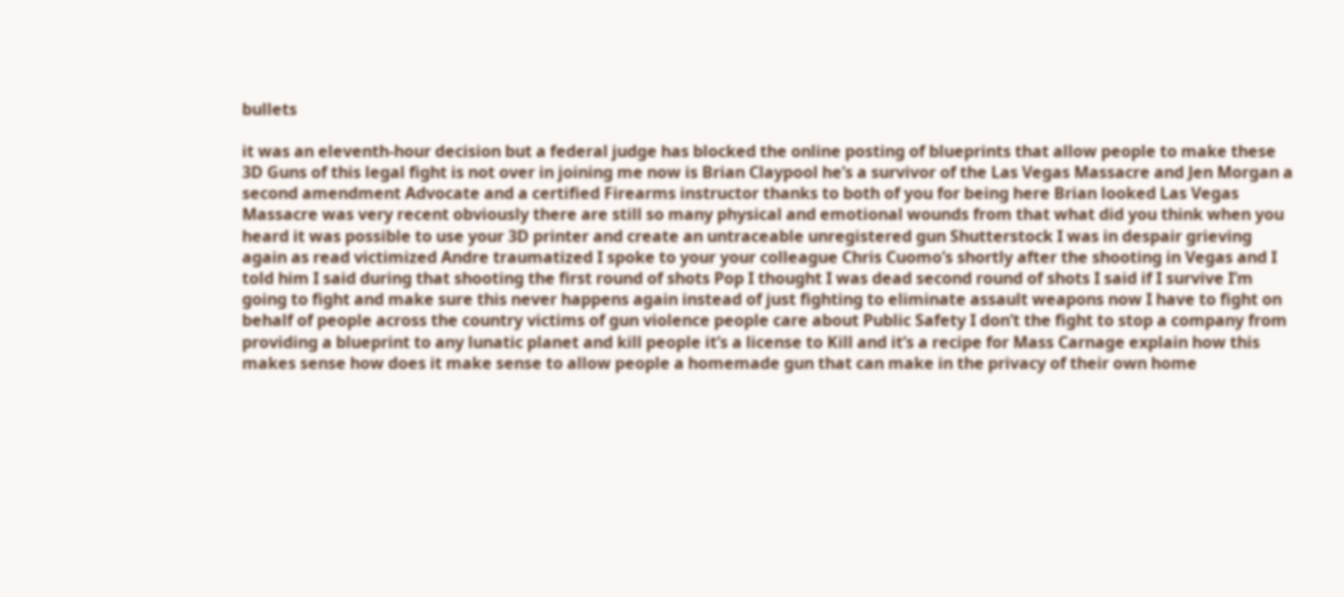bullets

it was an eleventh-hour decision but a federal judge has blocked the online posting of blueprints that allow people to make these 3D Guns of this legal fight is not over in joining me now is Brian Claypool he’s a survivor of the Las Vegas Massacre and Jen Morgan a second amendment Advocate and a certified Firearms instructor thanks to both of you for being here Brian looked Las Vegas Massacre was very recent obviously there are still so many physical and emotional wounds from that what did you think when you heard it was possible to use your 3D printer and create an untraceable unregistered gun Shutterstock I was in despair grieving again as read victimized Andre traumatized I spoke to your your colleague Chris Cuomo’s shortly after the shooting in Vegas and I told him I said during that shooting the first round of shots Pop I thought I was dead second round of shots I said if I survive I’m going to fight and make sure this never happens again instead of just fighting to eliminate assault weapons now I have to fight on behalf of people across the country victims of gun violence people care about Public Safety I don’t the fight to stop a company from providing a blueprint to any lunatic planet and kill people it’s a license to Kill and it’s a recipe for Mass Carnage explain how this makes sense how does it make sense to allow people a homemade gun that can make in the privacy of their own home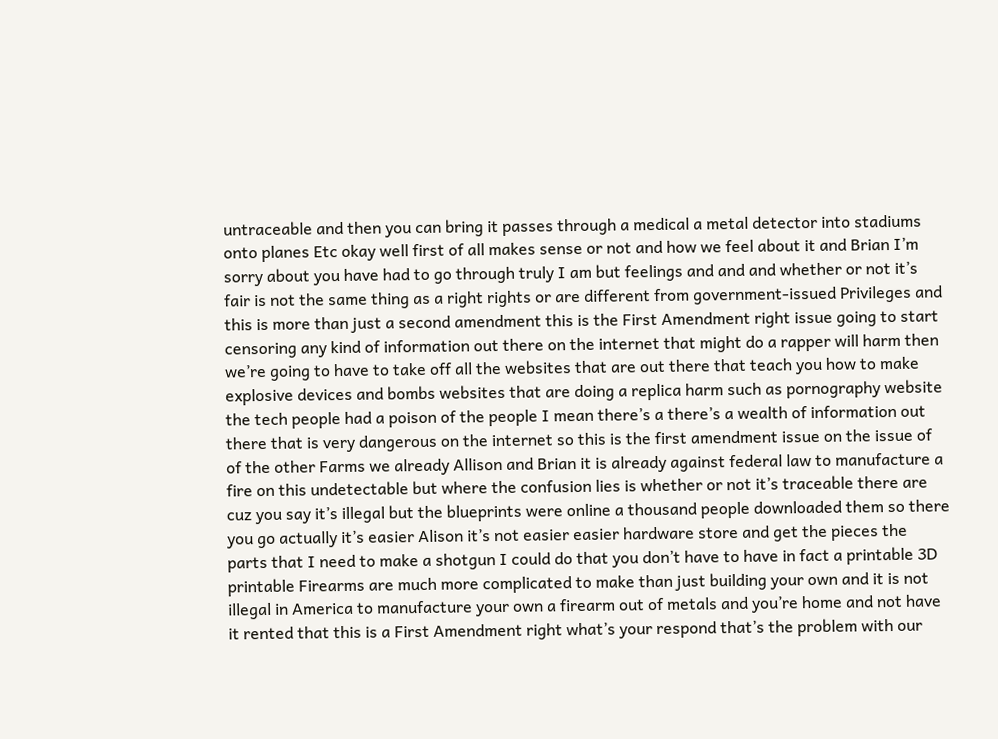untraceable and then you can bring it passes through a medical a metal detector into stadiums onto planes Etc okay well first of all makes sense or not and how we feel about it and Brian I’m sorry about you have had to go through truly I am but feelings and and and whether or not it’s fair is not the same thing as a right rights or are different from government-issued Privileges and this is more than just a second amendment this is the First Amendment right issue going to start censoring any kind of information out there on the internet that might do a rapper will harm then we’re going to have to take off all the websites that are out there that teach you how to make explosive devices and bombs websites that are doing a replica harm such as pornography website the tech people had a poison of the people I mean there’s a there’s a wealth of information out there that is very dangerous on the internet so this is the first amendment issue on the issue of of the other Farms we already Allison and Brian it is already against federal law to manufacture a fire on this undetectable but where the confusion lies is whether or not it’s traceable there are cuz you say it’s illegal but the blueprints were online a thousand people downloaded them so there you go actually it’s easier Alison it’s not easier easier hardware store and get the pieces the parts that I need to make a shotgun I could do that you don’t have to have in fact a printable 3D printable Firearms are much more complicated to make than just building your own and it is not illegal in America to manufacture your own a firearm out of metals and you’re home and not have it rented that this is a First Amendment right what’s your respond that’s the problem with our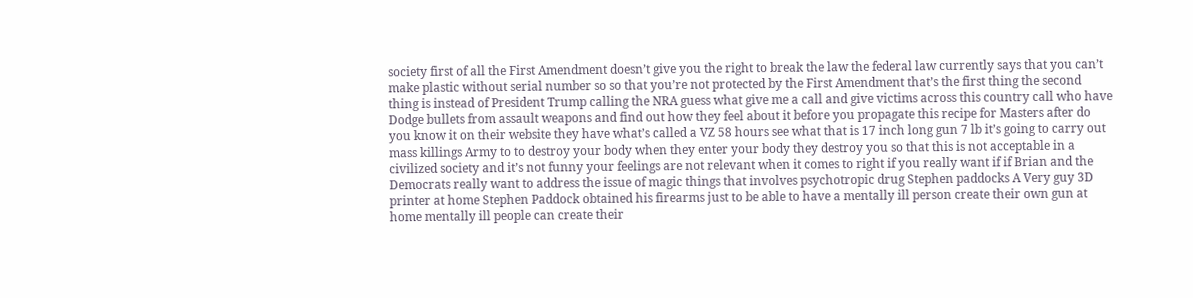society first of all the First Amendment doesn’t give you the right to break the law the federal law currently says that you can’t make plastic without serial number so so that you’re not protected by the First Amendment that’s the first thing the second thing is instead of President Trump calling the NRA guess what give me a call and give victims across this country call who have Dodge bullets from assault weapons and find out how they feel about it before you propagate this recipe for Masters after do you know it on their website they have what’s called a VZ 58 hours see what that is 17 inch long gun 7 lb it’s going to carry out mass killings Army to to destroy your body when they enter your body they destroy you so that this is not acceptable in a civilized society and it’s not funny your feelings are not relevant when it comes to right if you really want if if Brian and the Democrats really want to address the issue of magic things that involves psychotropic drug Stephen paddocks A Very guy 3D printer at home Stephen Paddock obtained his firearms just to be able to have a mentally ill person create their own gun at home mentally ill people can create their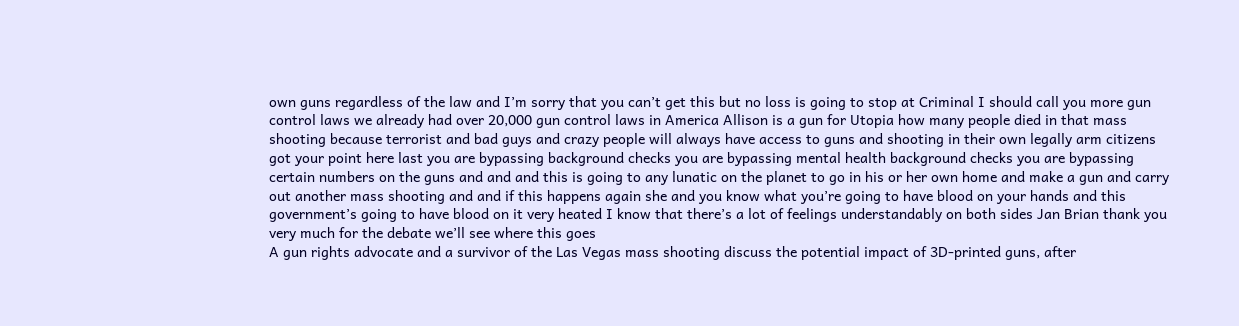own guns regardless of the law and I’m sorry that you can’t get this but no loss is going to stop at Criminal I should call you more gun control laws we already had over 20,000 gun control laws in America Allison is a gun for Utopia how many people died in that mass shooting because terrorist and bad guys and crazy people will always have access to guns and shooting in their own legally arm citizens got your point here last you are bypassing background checks you are bypassing mental health background checks you are bypassing certain numbers on the guns and and and this is going to any lunatic on the planet to go in his or her own home and make a gun and carry out another mass shooting and and if this happens again she and you know what you’re going to have blood on your hands and this government’s going to have blood on it very heated I know that there’s a lot of feelings understandably on both sides Jan Brian thank you very much for the debate we’ll see where this goes
A gun rights advocate and a survivor of the Las Vegas mass shooting discuss the potential impact of 3D-printed guns, after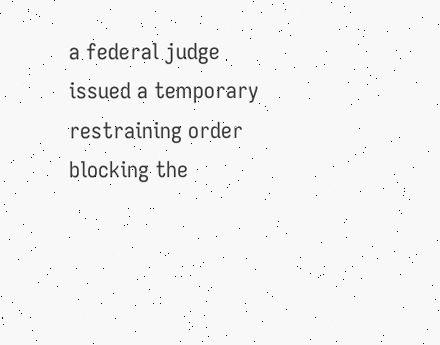a federal judge issued a temporary restraining order blocking the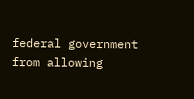federal government from allowing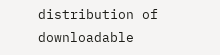distribution of downloadable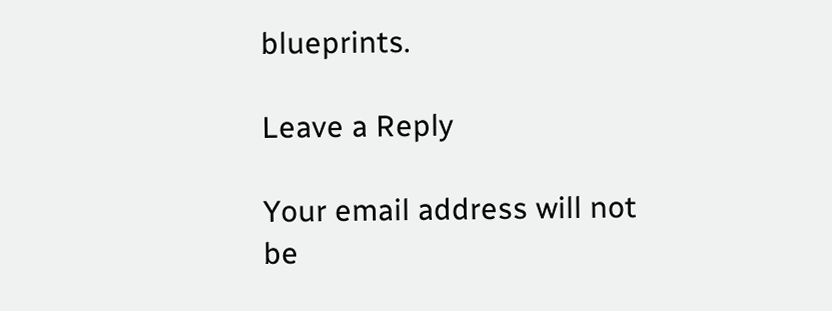blueprints.

Leave a Reply

Your email address will not be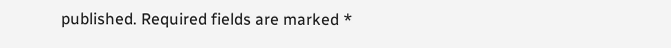published. Required fields are marked *